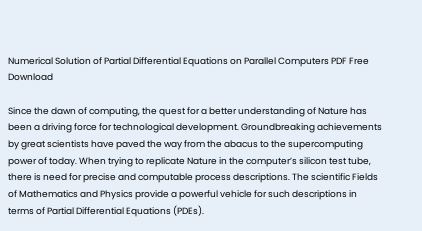Numerical Solution of Partial Differential Equations on Parallel Computers PDF Free Download

Since the dawn of computing, the quest for a better understanding of Nature has been a driving force for technological development. Groundbreaking achievements by great scientists have paved the way from the abacus to the supercomputing power of today. When trying to replicate Nature in the computer’s silicon test tube, there is need for precise and computable process descriptions. The scientific Fields of Mathematics and Physics provide a powerful vehicle for such descriptions in terms of Partial Differential Equations (PDEs).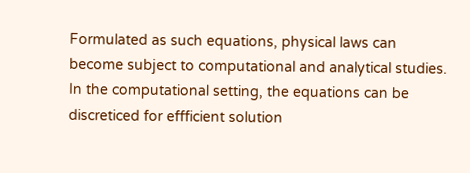Formulated as such equations, physical laws can become subject to computational and analytical studies. In the computational setting, the equations can be discreticed for effficient solution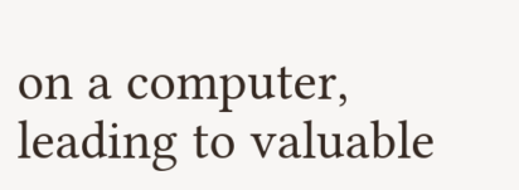on a computer, leading to valuable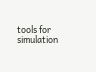tools for simulation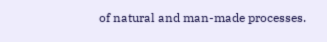of natural and man-made processes.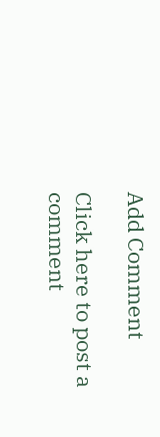Add Comment

Click here to post a comment